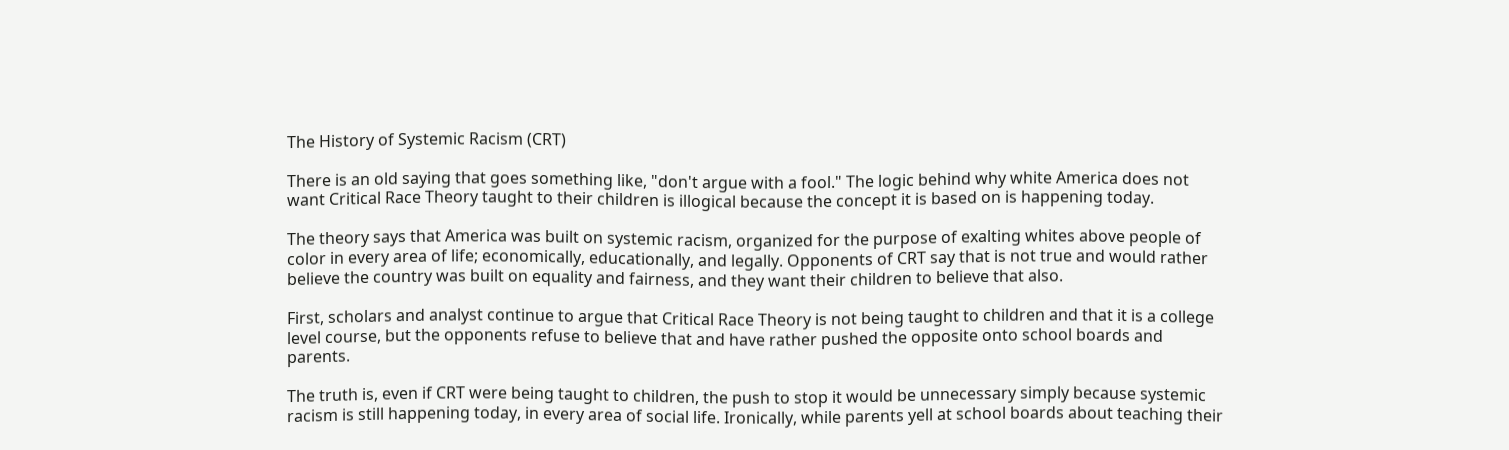The History of Systemic Racism (CRT)

There is an old saying that goes something like, "don't argue with a fool." The logic behind why white America does not want Critical Race Theory taught to their children is illogical because the concept it is based on is happening today.

The theory says that America was built on systemic racism, organized for the purpose of exalting whites above people of color in every area of life; economically, educationally, and legally. Opponents of CRT say that is not true and would rather believe the country was built on equality and fairness, and they want their children to believe that also.

First, scholars and analyst continue to argue that Critical Race Theory is not being taught to children and that it is a college level course, but the opponents refuse to believe that and have rather pushed the opposite onto school boards and parents.

The truth is, even if CRT were being taught to children, the push to stop it would be unnecessary simply because systemic racism is still happening today, in every area of social life. Ironically, while parents yell at school boards about teaching their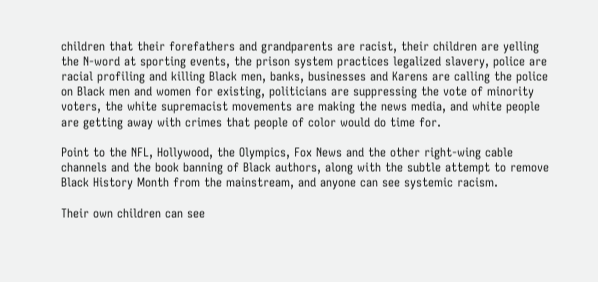children that their forefathers and grandparents are racist, their children are yelling the N-word at sporting events, the prison system practices legalized slavery, police are racial profiling and killing Black men, banks, businesses and Karens are calling the police on Black men and women for existing, politicians are suppressing the vote of minority voters, the white supremacist movements are making the news media, and white people are getting away with crimes that people of color would do time for.

Point to the NFL, Hollywood, the Olympics, Fox News and the other right-wing cable channels and the book banning of Black authors, along with the subtle attempt to remove Black History Month from the mainstream, and anyone can see systemic racism.

Their own children can see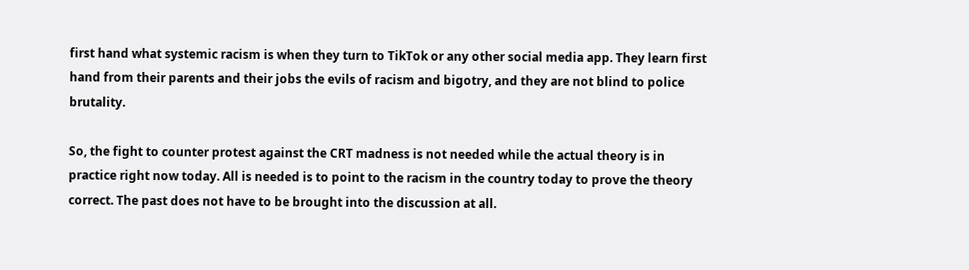first hand what systemic racism is when they turn to TikTok or any other social media app. They learn first hand from their parents and their jobs the evils of racism and bigotry, and they are not blind to police brutality.

So, the fight to counter protest against the CRT madness is not needed while the actual theory is in practice right now today. All is needed is to point to the racism in the country today to prove the theory correct. The past does not have to be brought into the discussion at all.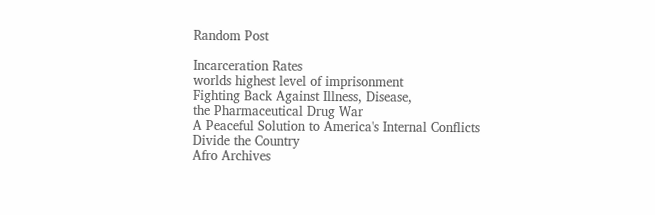Random Post

Incarceration Rates
worlds highest level of imprisonment
Fighting Back Against Illness, Disease,
the Pharmaceutical Drug War
A Peaceful Solution to America's Internal Conflicts
Divide the Country
Afro Archives